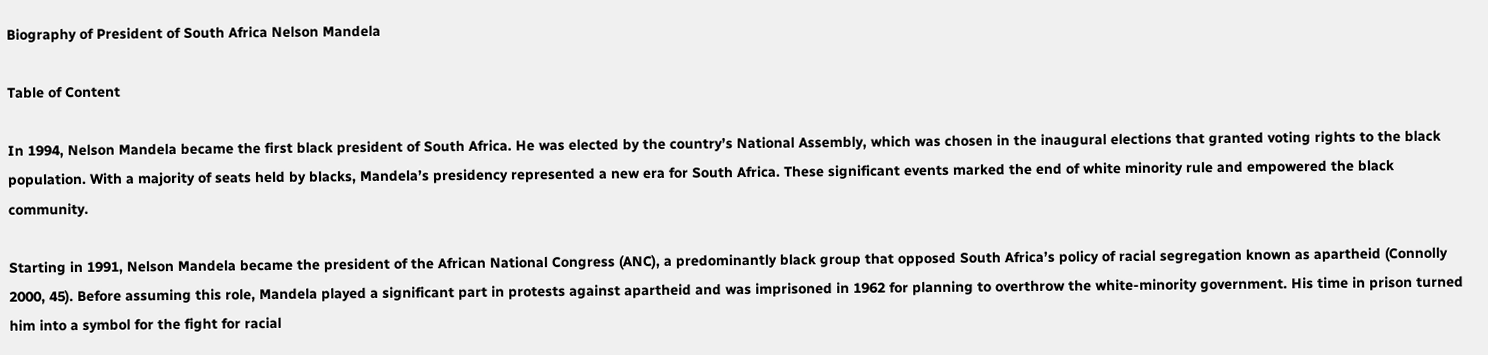Biography of President of South Africa Nelson Mandela

Table of Content

In 1994, Nelson Mandela became the first black president of South Africa. He was elected by the country’s National Assembly, which was chosen in the inaugural elections that granted voting rights to the black population. With a majority of seats held by blacks, Mandela’s presidency represented a new era for South Africa. These significant events marked the end of white minority rule and empowered the black community.

Starting in 1991, Nelson Mandela became the president of the African National Congress (ANC), a predominantly black group that opposed South Africa’s policy of racial segregation known as apartheid (Connolly 2000, 45). Before assuming this role, Mandela played a significant part in protests against apartheid and was imprisoned in 1962 for planning to overthrow the white-minority government. His time in prison turned him into a symbol for the fight for racial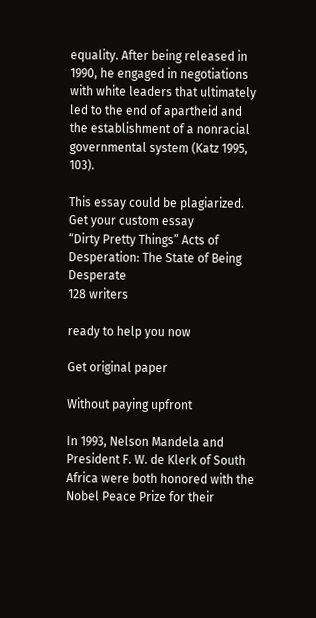equality. After being released in 1990, he engaged in negotiations with white leaders that ultimately led to the end of apartheid and the establishment of a nonracial governmental system (Katz 1995, 103).

This essay could be plagiarized. Get your custom essay
“Dirty Pretty Things” Acts of Desperation: The State of Being Desperate
128 writers

ready to help you now

Get original paper

Without paying upfront

In 1993, Nelson Mandela and President F. W. de Klerk of South Africa were both honored with the Nobel Peace Prize for their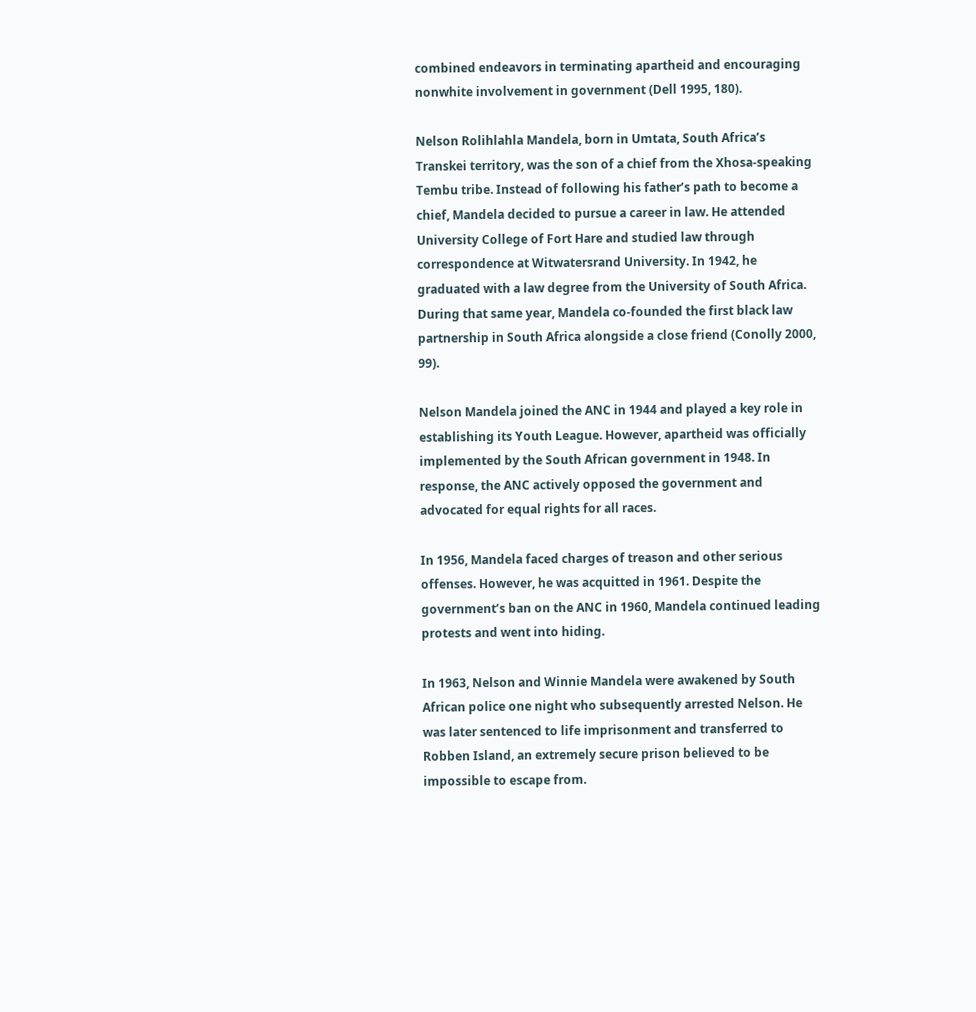combined endeavors in terminating apartheid and encouraging nonwhite involvement in government (Dell 1995, 180).

Nelson Rolihlahla Mandela, born in Umtata, South Africa’s Transkei territory, was the son of a chief from the Xhosa-speaking Tembu tribe. Instead of following his father’s path to become a chief, Mandela decided to pursue a career in law. He attended University College of Fort Hare and studied law through correspondence at Witwatersrand University. In 1942, he graduated with a law degree from the University of South Africa. During that same year, Mandela co-founded the first black law partnership in South Africa alongside a close friend (Conolly 2000, 99).

Nelson Mandela joined the ANC in 1944 and played a key role in establishing its Youth League. However, apartheid was officially implemented by the South African government in 1948. In response, the ANC actively opposed the government and advocated for equal rights for all races.

In 1956, Mandela faced charges of treason and other serious offenses. However, he was acquitted in 1961. Despite the government’s ban on the ANC in 1960, Mandela continued leading protests and went into hiding.

In 1963, Nelson and Winnie Mandela were awakened by South African police one night who subsequently arrested Nelson. He was later sentenced to life imprisonment and transferred to Robben Island, an extremely secure prison believed to be impossible to escape from.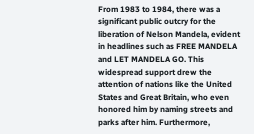From 1983 to 1984, there was a significant public outcry for the liberation of Nelson Mandela, evident in headlines such as FREE MANDELA and LET MANDELA GO. This widespread support drew the attention of nations like the United States and Great Britain, who even honored him by naming streets and parks after him. Furthermore,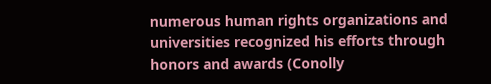numerous human rights organizations and universities recognized his efforts through honors and awards (Conolly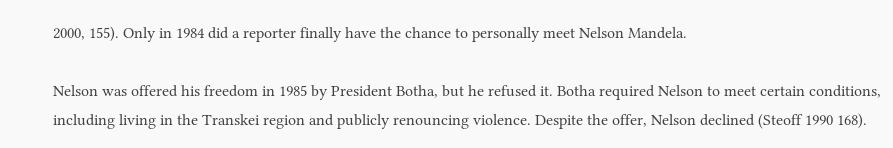2000, 155). Only in 1984 did a reporter finally have the chance to personally meet Nelson Mandela.

Nelson was offered his freedom in 1985 by President Botha, but he refused it. Botha required Nelson to meet certain conditions, including living in the Transkei region and publicly renouncing violence. Despite the offer, Nelson declined (Steoff 1990 168).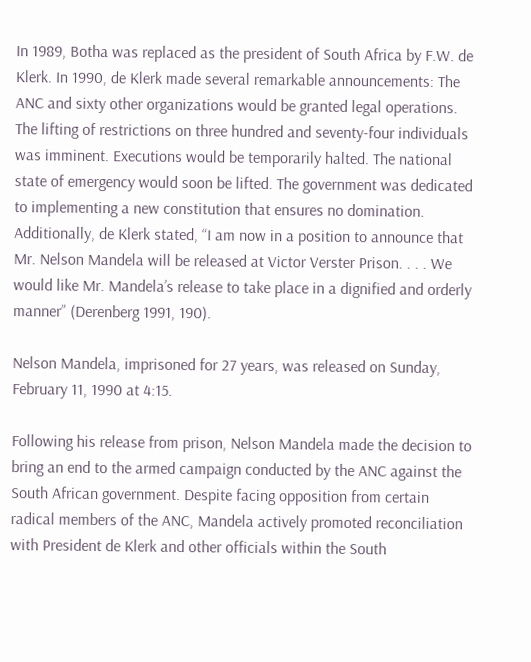In 1989, Botha was replaced as the president of South Africa by F.W. de Klerk. In 1990, de Klerk made several remarkable announcements: The ANC and sixty other organizations would be granted legal operations. The lifting of restrictions on three hundred and seventy-four individuals was imminent. Executions would be temporarily halted. The national state of emergency would soon be lifted. The government was dedicated to implementing a new constitution that ensures no domination. Additionally, de Klerk stated, “I am now in a position to announce that Mr. Nelson Mandela will be released at Victor Verster Prison. . . . We would like Mr. Mandela’s release to take place in a dignified and orderly manner” (Derenberg 1991, 190).

Nelson Mandela, imprisoned for 27 years, was released on Sunday, February 11, 1990 at 4:15.

Following his release from prison, Nelson Mandela made the decision to bring an end to the armed campaign conducted by the ANC against the South African government. Despite facing opposition from certain radical members of the ANC, Mandela actively promoted reconciliation with President de Klerk and other officials within the South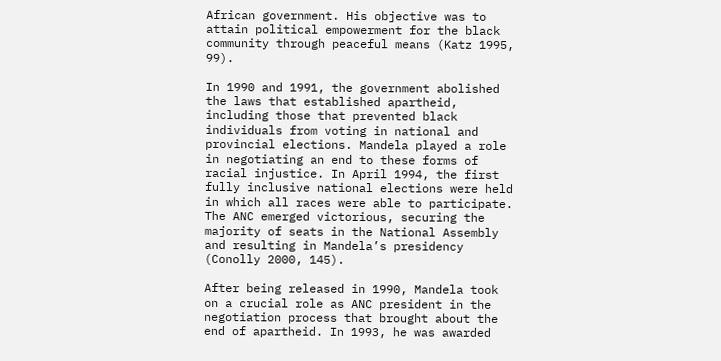African government. His objective was to attain political empowerment for the black community through peaceful means (Katz 1995, 99).

In 1990 and 1991, the government abolished the laws that established apartheid, including those that prevented black individuals from voting in national and provincial elections. Mandela played a role in negotiating an end to these forms of racial injustice. In April 1994, the first fully inclusive national elections were held in which all races were able to participate. The ANC emerged victorious, securing the majority of seats in the National Assembly and resulting in Mandela’s presidency (Conolly 2000, 145).

After being released in 1990, Mandela took on a crucial role as ANC president in the negotiation process that brought about the end of apartheid. In 1993, he was awarded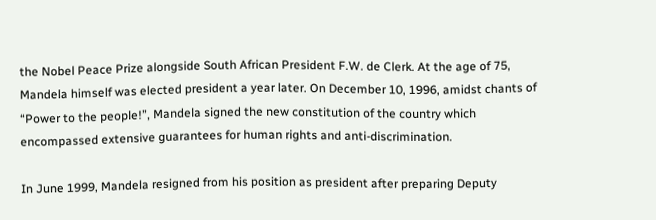the Nobel Peace Prize alongside South African President F.W. de Clerk. At the age of 75, Mandela himself was elected president a year later. On December 10, 1996, amidst chants of “Power to the people!”, Mandela signed the new constitution of the country which encompassed extensive guarantees for human rights and anti-discrimination.

In June 1999, Mandela resigned from his position as president after preparing Deputy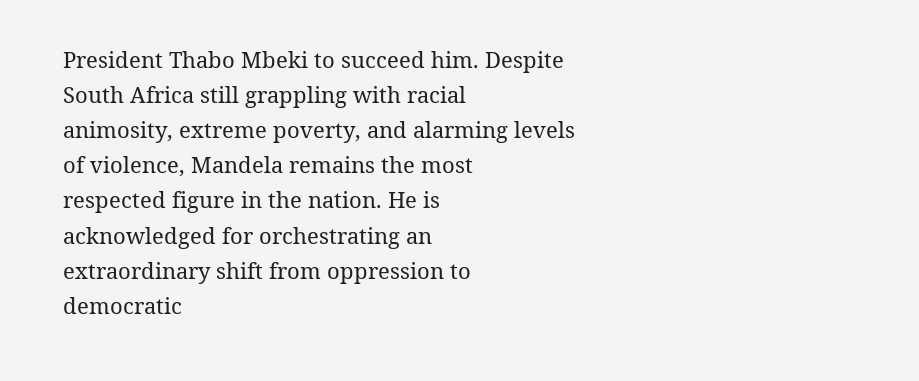President Thabo Mbeki to succeed him. Despite South Africa still grappling with racial animosity, extreme poverty, and alarming levels of violence, Mandela remains the most respected figure in the nation. He is acknowledged for orchestrating an extraordinary shift from oppression to democratic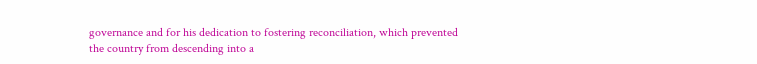governance and for his dedication to fostering reconciliation, which prevented the country from descending into a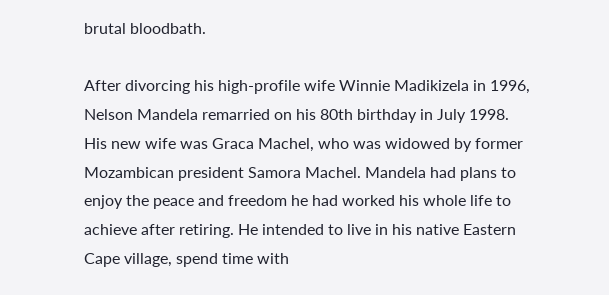brutal bloodbath.

After divorcing his high-profile wife Winnie Madikizela in 1996, Nelson Mandela remarried on his 80th birthday in July 1998. His new wife was Graca Machel, who was widowed by former Mozambican president Samora Machel. Mandela had plans to enjoy the peace and freedom he had worked his whole life to achieve after retiring. He intended to live in his native Eastern Cape village, spend time with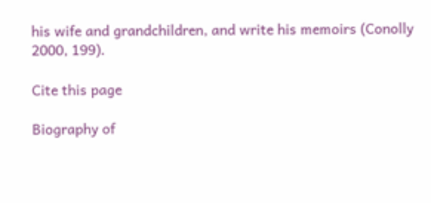his wife and grandchildren, and write his memoirs (Conolly 2000, 199).

Cite this page

Biography of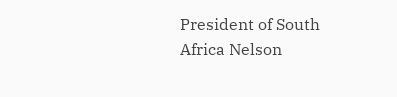President of South Africa Nelson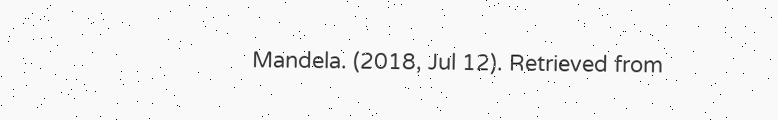Mandela. (2018, Jul 12). Retrieved from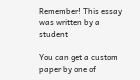Remember! This essay was written by a student

You can get a custom paper by one of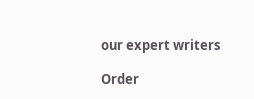our expert writers

Order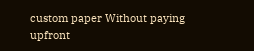custom paper Without paying upfront